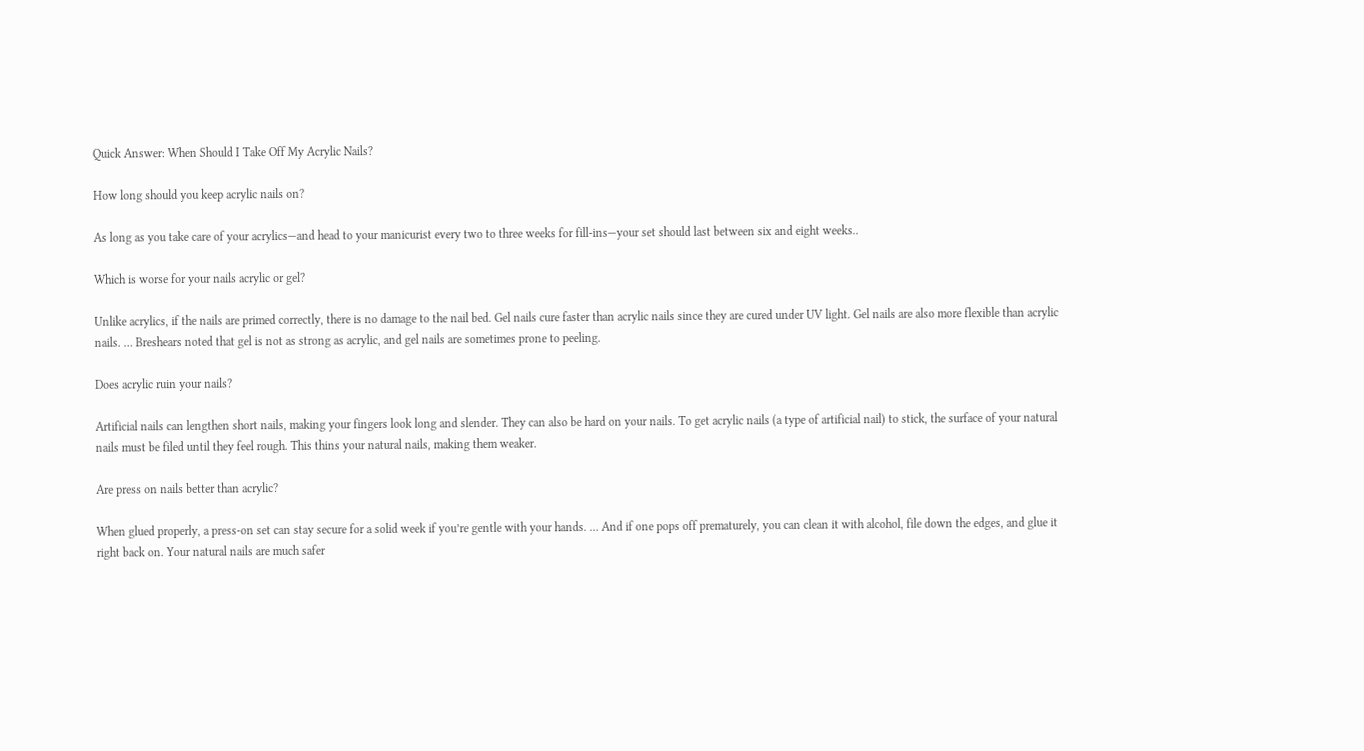Quick Answer: When Should I Take Off My Acrylic Nails?

How long should you keep acrylic nails on?

As long as you take care of your acrylics—and head to your manicurist every two to three weeks for fill-ins—your set should last between six and eight weeks..

Which is worse for your nails acrylic or gel?

Unlike acrylics, if the nails are primed correctly, there is no damage to the nail bed. Gel nails cure faster than acrylic nails since they are cured under UV light. Gel nails are also more flexible than acrylic nails. … Breshears noted that gel is not as strong as acrylic, and gel nails are sometimes prone to peeling.

Does acrylic ruin your nails?

Artificial nails can lengthen short nails, making your fingers look long and slender. They can also be hard on your nails. To get acrylic nails (a type of artificial nail) to stick, the surface of your natural nails must be filed until they feel rough. This thins your natural nails, making them weaker.

Are press on nails better than acrylic?

When glued properly, a press-on set can stay secure for a solid week if you’re gentle with your hands. … And if one pops off prematurely, you can clean it with alcohol, file down the edges, and glue it right back on. Your natural nails are much safer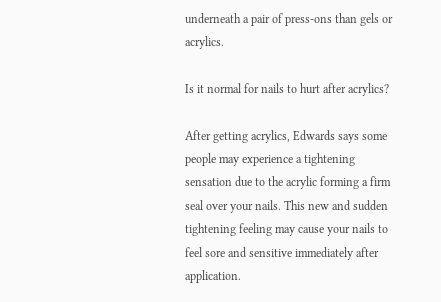underneath a pair of press-ons than gels or acrylics.

Is it normal for nails to hurt after acrylics?

After getting acrylics, Edwards says some people may experience a tightening sensation due to the acrylic forming a firm seal over your nails. This new and sudden tightening feeling may cause your nails to feel sore and sensitive immediately after application.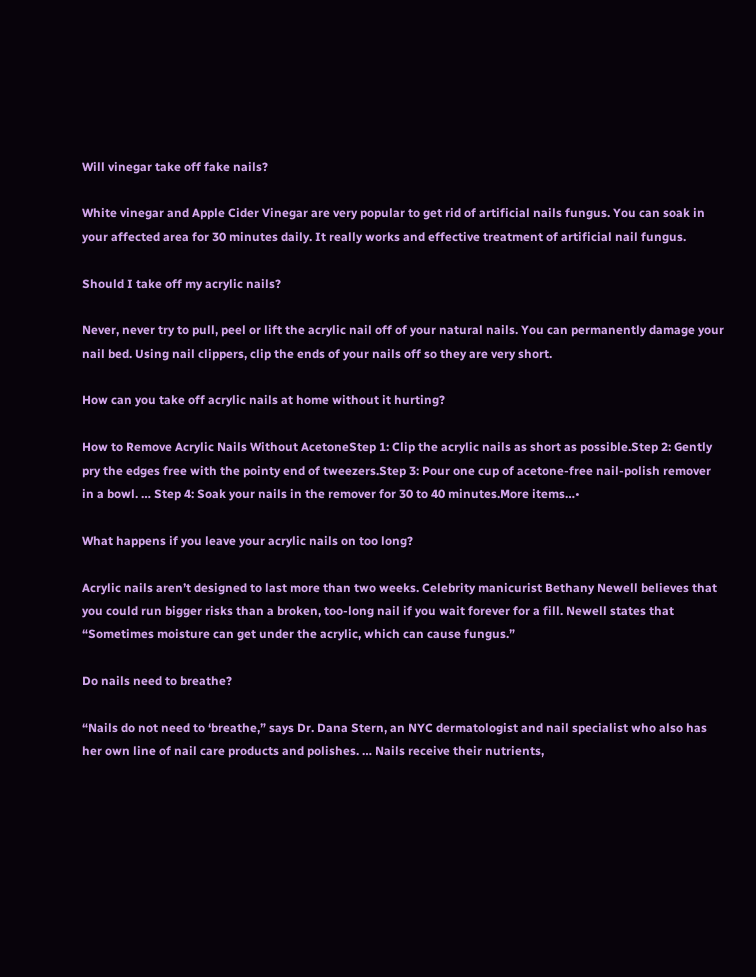Will vinegar take off fake nails?

White vinegar and Apple Cider Vinegar are very popular to get rid of artificial nails fungus. You can soak in your affected area for 30 minutes daily. It really works and effective treatment of artificial nail fungus.

Should I take off my acrylic nails?

Never, never try to pull, peel or lift the acrylic nail off of your natural nails. You can permanently damage your nail bed. Using nail clippers, clip the ends of your nails off so they are very short.

How can you take off acrylic nails at home without it hurting?

How to Remove Acrylic Nails Without AcetoneStep 1: Clip the acrylic nails as short as possible.Step 2: Gently pry the edges free with the pointy end of tweezers.Step 3: Pour one cup of acetone-free nail-polish remover in a bowl. … Step 4: Soak your nails in the remover for 30 to 40 minutes.More items…•

What happens if you leave your acrylic nails on too long?

Acrylic nails aren’t designed to last more than two weeks. Celebrity manicurist Bethany Newell believes that you could run bigger risks than a broken, too-long nail if you wait forever for a fill. Newell states that “Sometimes moisture can get under the acrylic, which can cause fungus.”

Do nails need to breathe?

“Nails do not need to ‘breathe,” says Dr. Dana Stern, an NYC dermatologist and nail specialist who also has her own line of nail care products and polishes. … Nails receive their nutrients,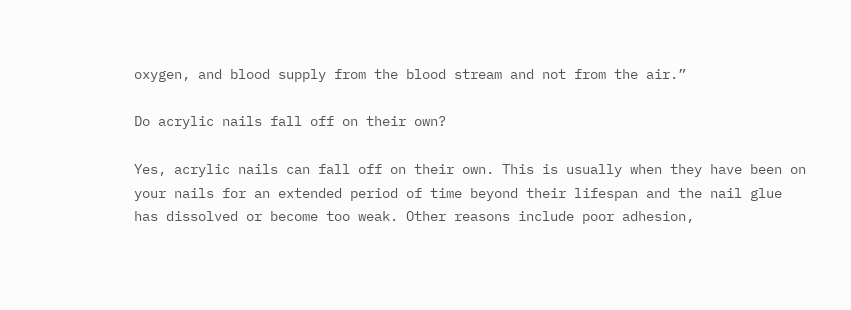oxygen, and blood supply from the blood stream and not from the air.”

Do acrylic nails fall off on their own?

Yes, acrylic nails can fall off on their own. This is usually when they have been on your nails for an extended period of time beyond their lifespan and the nail glue has dissolved or become too weak. Other reasons include poor adhesion,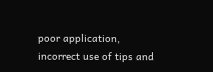poor application, incorrect use of tips and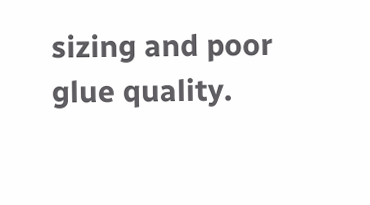sizing and poor glue quality.